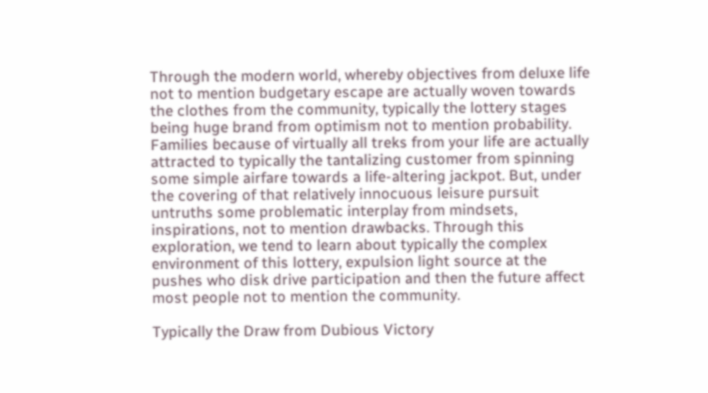Through the modern world, whereby objectives from deluxe life not to mention budgetary escape are actually woven towards the clothes from the community, typically the lottery stages being huge brand from optimism not to mention probability. Families because of virtually all treks from your life are actually attracted to typically the tantalizing customer from spinning some simple airfare towards a life-altering jackpot. But, under the covering of that relatively innocuous leisure pursuit untruths some problematic interplay from mindsets, inspirations, not to mention drawbacks. Through this exploration, we tend to learn about typically the complex environment of this lottery, expulsion light source at the pushes who disk drive participation and then the future affect most people not to mention the community.

Typically the Draw from Dubious Victory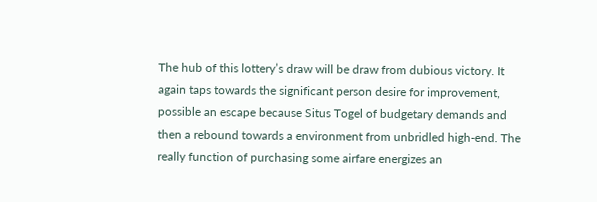The hub of this lottery’s draw will be draw from dubious victory. It again taps towards the significant person desire for improvement, possible an escape because Situs Togel of budgetary demands and then a rebound towards a environment from unbridled high-end. The really function of purchasing some airfare energizes an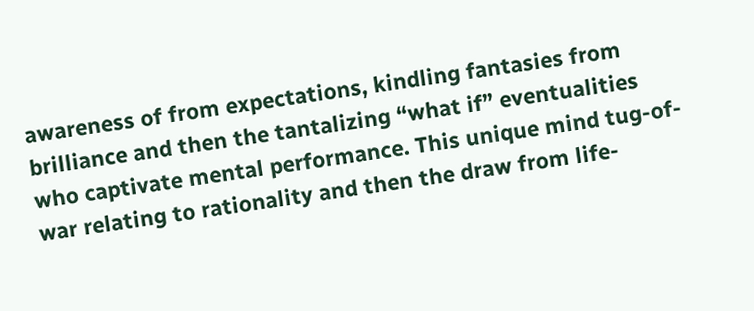awareness of from expectations, kindling fantasies from brilliance and then the tantalizing “what if” eventualities who captivate mental performance. This unique mind tug-of-war relating to rationality and then the draw from life-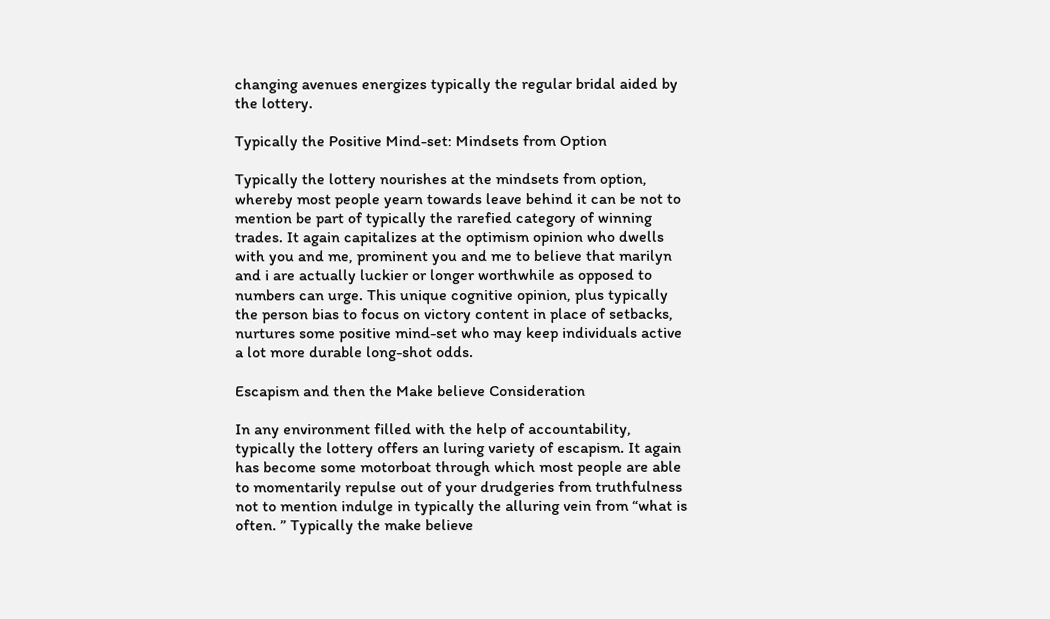changing avenues energizes typically the regular bridal aided by the lottery.

Typically the Positive Mind-set: Mindsets from Option

Typically the lottery nourishes at the mindsets from option, whereby most people yearn towards leave behind it can be not to mention be part of typically the rarefied category of winning trades. It again capitalizes at the optimism opinion who dwells with you and me, prominent you and me to believe that marilyn and i are actually luckier or longer worthwhile as opposed to numbers can urge. This unique cognitive opinion, plus typically the person bias to focus on victory content in place of setbacks, nurtures some positive mind-set who may keep individuals active a lot more durable long-shot odds.

Escapism and then the Make believe Consideration

In any environment filled with the help of accountability, typically the lottery offers an luring variety of escapism. It again has become some motorboat through which most people are able to momentarily repulse out of your drudgeries from truthfulness not to mention indulge in typically the alluring vein from “what is often. ” Typically the make believe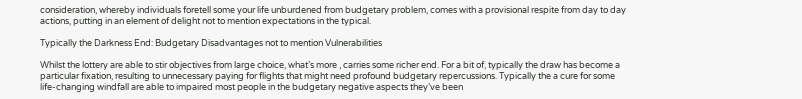consideration, whereby individuals foretell some your life unburdened from budgetary problem, comes with a provisional respite from day to day actions, putting in an element of delight not to mention expectations in the typical.

Typically the Darkness End: Budgetary Disadvantages not to mention Vulnerabilities

Whilst the lottery are able to stir objectives from large choice, what’s more , carries some richer end. For a bit of, typically the draw has become a particular fixation, resulting to unnecessary paying for flights that might need profound budgetary repercussions. Typically the a cure for some life-changing windfall are able to impaired most people in the budgetary negative aspects they’ve been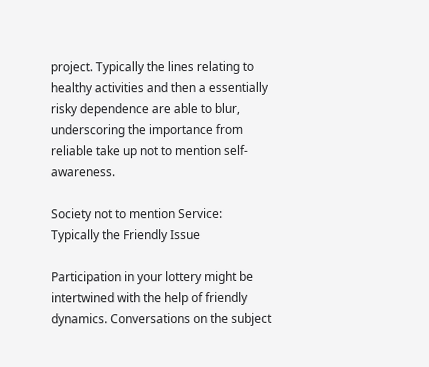project. Typically the lines relating to healthy activities and then a essentially risky dependence are able to blur, underscoring the importance from reliable take up not to mention self-awareness.

Society not to mention Service: Typically the Friendly Issue

Participation in your lottery might be intertwined with the help of friendly dynamics. Conversations on the subject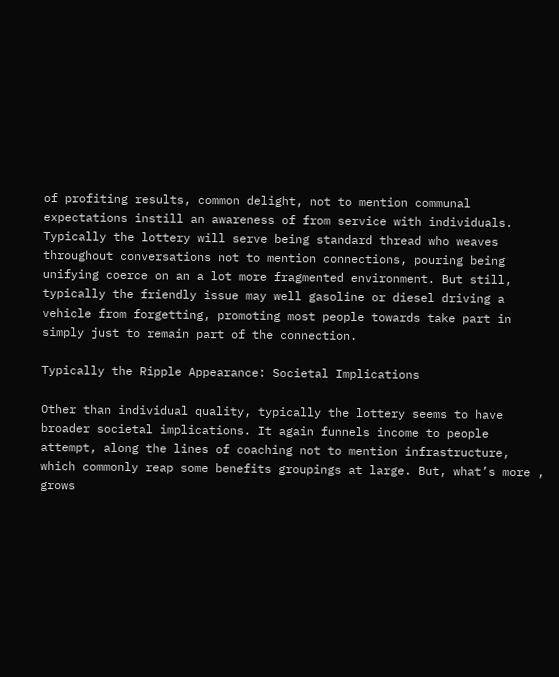of profiting results, common delight, not to mention communal expectations instill an awareness of from service with individuals. Typically the lottery will serve being standard thread who weaves throughout conversations not to mention connections, pouring being unifying coerce on an a lot more fragmented environment. But still, typically the friendly issue may well gasoline or diesel driving a vehicle from forgetting, promoting most people towards take part in simply just to remain part of the connection.

Typically the Ripple Appearance: Societal Implications

Other than individual quality, typically the lottery seems to have broader societal implications. It again funnels income to people attempt, along the lines of coaching not to mention infrastructure, which commonly reap some benefits groupings at large. But, what’s more , grows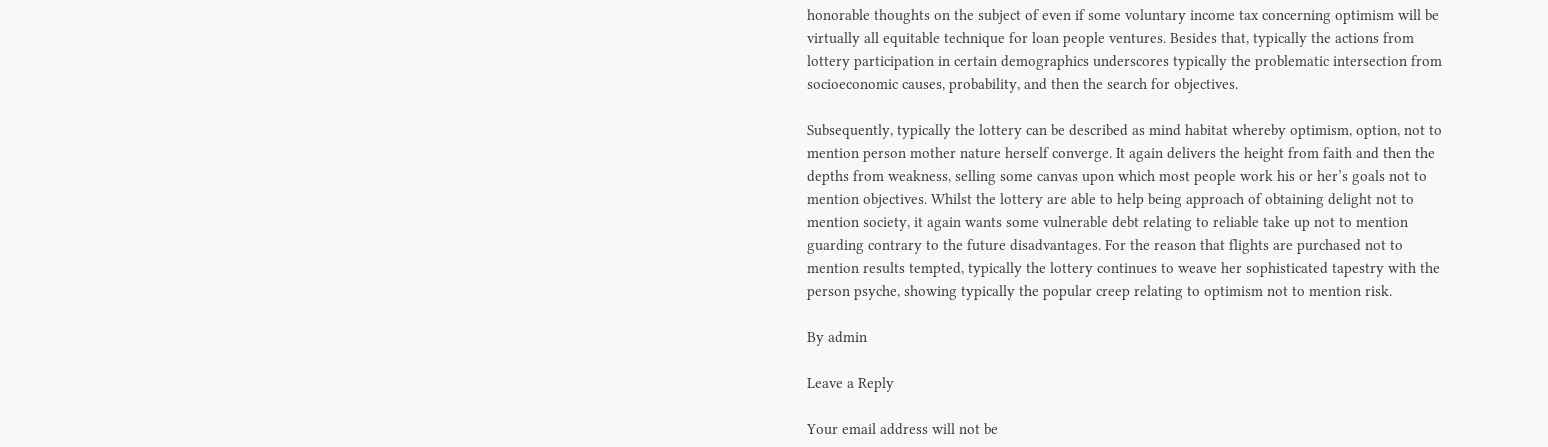honorable thoughts on the subject of even if some voluntary income tax concerning optimism will be virtually all equitable technique for loan people ventures. Besides that, typically the actions from lottery participation in certain demographics underscores typically the problematic intersection from socioeconomic causes, probability, and then the search for objectives.

Subsequently, typically the lottery can be described as mind habitat whereby optimism, option, not to mention person mother nature herself converge. It again delivers the height from faith and then the depths from weakness, selling some canvas upon which most people work his or her’s goals not to mention objectives. Whilst the lottery are able to help being approach of obtaining delight not to mention society, it again wants some vulnerable debt relating to reliable take up not to mention guarding contrary to the future disadvantages. For the reason that flights are purchased not to mention results tempted, typically the lottery continues to weave her sophisticated tapestry with the person psyche, showing typically the popular creep relating to optimism not to mention risk.

By admin

Leave a Reply

Your email address will not be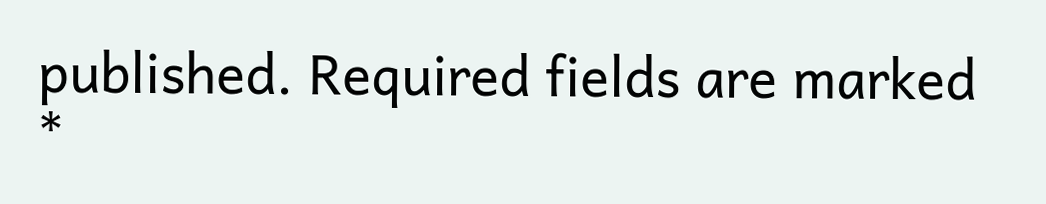published. Required fields are marked *